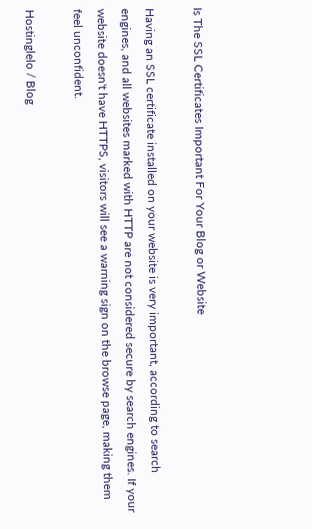Is The SSL Certificates Important For Your Blog or Website

Having an SSL certificate installed on your website is very important, according to search engines, and all websites marked with HTTP are not considered secure by search engines. If your website doesn't have HTTPS, visitors will see a warning sign on the browse page, making them feel unconfident.

Hostinglelo / Blog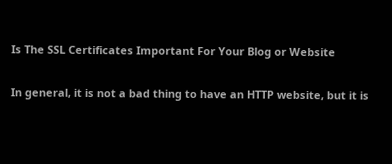Is The SSL Certificates Important For Your Blog or Website

In general, it is not a bad thing to have an HTTP website, but it is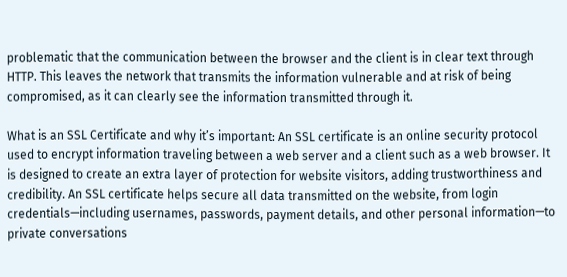problematic that the communication between the browser and the client is in clear text through HTTP. This leaves the network that transmits the information vulnerable and at risk of being compromised, as it can clearly see the information transmitted through it.

What is an SSL Certificate and why it’s important: An SSL certificate is an online security protocol used to encrypt information traveling between a web server and a client such as a web browser. It is designed to create an extra layer of protection for website visitors, adding trustworthiness and credibility. An SSL certificate helps secure all data transmitted on the website, from login credentials—including usernames, passwords, payment details, and other personal information—to private conversations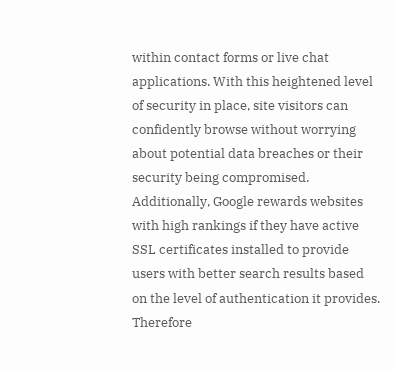within contact forms or live chat applications. With this heightened level of security in place, site visitors can confidently browse without worrying about potential data breaches or their security being compromised. Additionally, Google rewards websites with high rankings if they have active SSL certificates installed to provide users with better search results based on the level of authentication it provides. Therefore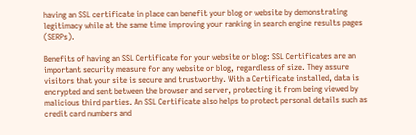having an SSL certificate in place can benefit your blog or website by demonstrating legitimacy while at the same time improving your ranking in search engine results pages (SERPs).

Benefits of having an SSL Certificate for your website or blog: SSL Certificates are an important security measure for any website or blog, regardless of size. They assure visitors that your site is secure and trustworthy. With a Certificate installed, data is encrypted and sent between the browser and server, protecting it from being viewed by malicious third parties. An SSL Certificate also helps to protect personal details such as credit card numbers and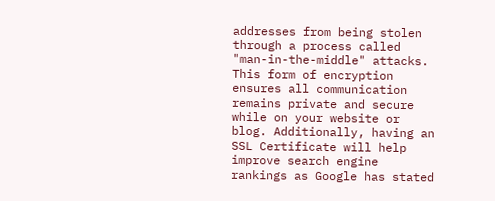addresses from being stolen through a process called "man-in-the-middle" attacks. This form of encryption ensures all communication remains private and secure while on your website or blog. Additionally, having an SSL Certificate will help improve search engine rankings as Google has stated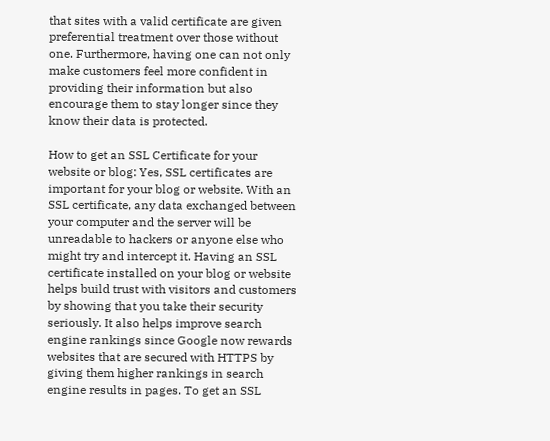that sites with a valid certificate are given preferential treatment over those without one. Furthermore, having one can not only make customers feel more confident in providing their information but also encourage them to stay longer since they know their data is protected.

How to get an SSL Certificate for your website or blog: Yes, SSL certificates are important for your blog or website. With an SSL certificate, any data exchanged between your computer and the server will be unreadable to hackers or anyone else who might try and intercept it. Having an SSL certificate installed on your blog or website helps build trust with visitors and customers by showing that you take their security seriously. It also helps improve search engine rankings since Google now rewards websites that are secured with HTTPS by giving them higher rankings in search engine results in pages. To get an SSL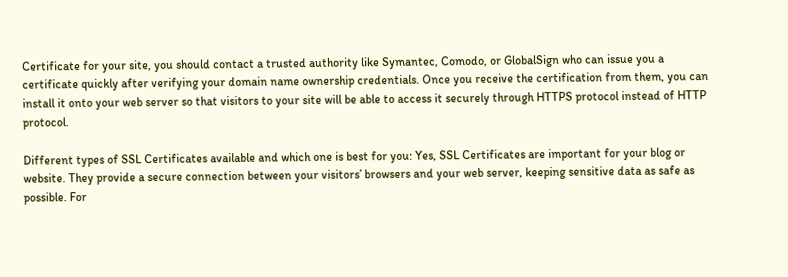Certificate for your site, you should contact a trusted authority like Symantec, Comodo, or GlobalSign who can issue you a certificate quickly after verifying your domain name ownership credentials. Once you receive the certification from them, you can install it onto your web server so that visitors to your site will be able to access it securely through HTTPS protocol instead of HTTP protocol.

Different types of SSL Certificates available and which one is best for you: Yes, SSL Certificates are important for your blog or website. They provide a secure connection between your visitors’ browsers and your web server, keeping sensitive data as safe as possible. For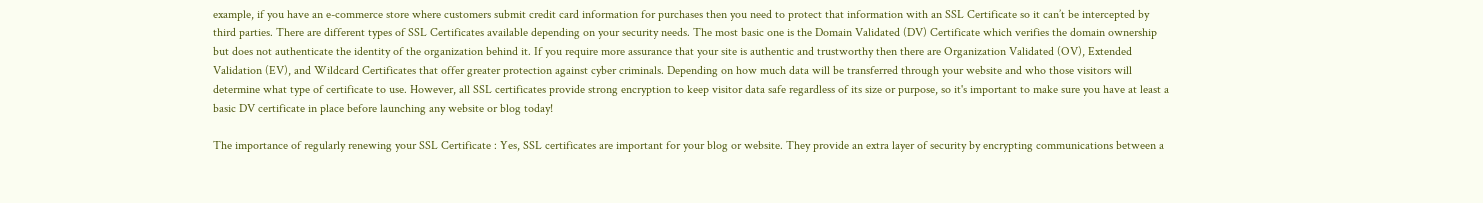example, if you have an e-commerce store where customers submit credit card information for purchases then you need to protect that information with an SSL Certificate so it can’t be intercepted by third parties. There are different types of SSL Certificates available depending on your security needs. The most basic one is the Domain Validated (DV) Certificate which verifies the domain ownership but does not authenticate the identity of the organization behind it. If you require more assurance that your site is authentic and trustworthy then there are Organization Validated (OV), Extended Validation (EV), and Wildcard Certificates that offer greater protection against cyber criminals. Depending on how much data will be transferred through your website and who those visitors will determine what type of certificate to use. However, all SSL certificates provide strong encryption to keep visitor data safe regardless of its size or purpose, so it's important to make sure you have at least a basic DV certificate in place before launching any website or blog today!

The importance of regularly renewing your SSL Certificate : Yes, SSL certificates are important for your blog or website. They provide an extra layer of security by encrypting communications between a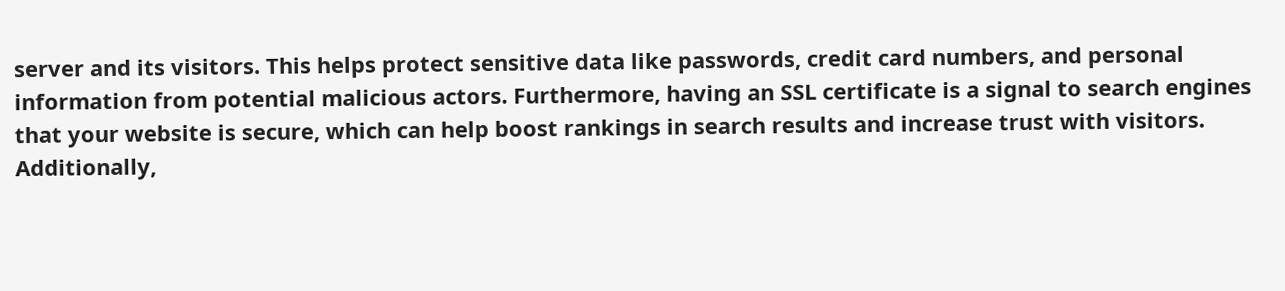server and its visitors. This helps protect sensitive data like passwords, credit card numbers, and personal information from potential malicious actors. Furthermore, having an SSL certificate is a signal to search engines that your website is secure, which can help boost rankings in search results and increase trust with visitors. Additionally,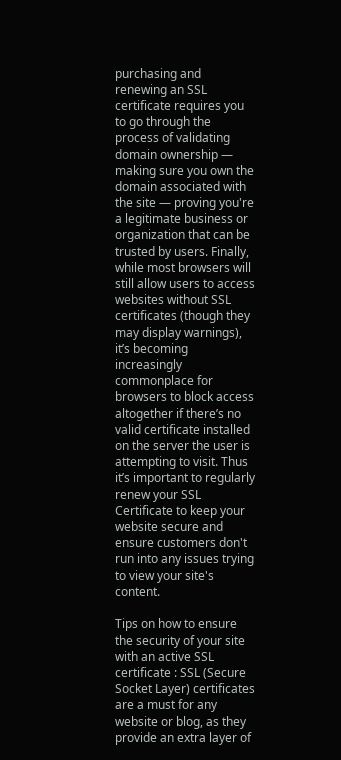purchasing and renewing an SSL certificate requires you to go through the process of validating domain ownership — making sure you own the domain associated with the site — proving you're a legitimate business or organization that can be trusted by users. Finally, while most browsers will still allow users to access websites without SSL certificates (though they may display warnings), it’s becoming increasingly commonplace for browsers to block access altogether if there’s no valid certificate installed on the server the user is attempting to visit. Thus it’s important to regularly renew your SSL Certificate to keep your website secure and ensure customers don't run into any issues trying to view your site's content.

Tips on how to ensure the security of your site with an active SSL certificate : SSL (Secure Socket Layer) certificates are a must for any website or blog, as they provide an extra layer of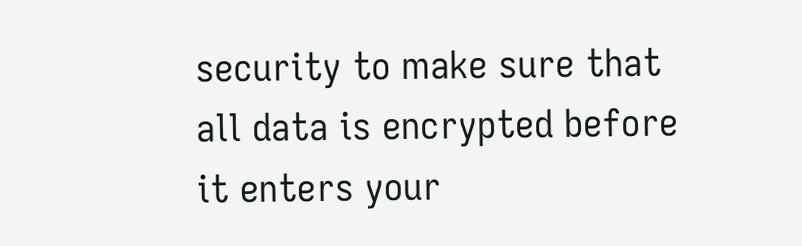security to make sure that all data is encrypted before it enters your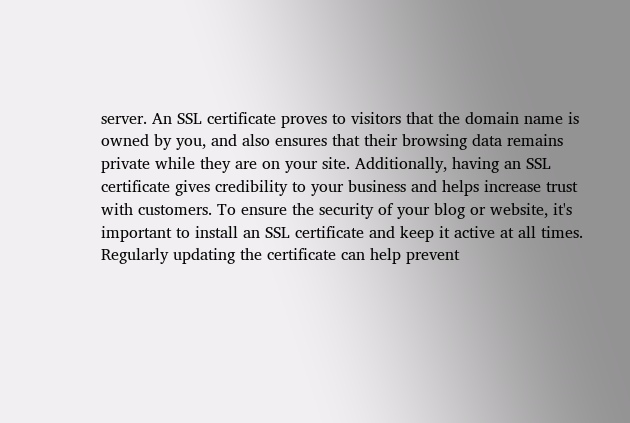server. An SSL certificate proves to visitors that the domain name is owned by you, and also ensures that their browsing data remains private while they are on your site. Additionally, having an SSL certificate gives credibility to your business and helps increase trust with customers. To ensure the security of your blog or website, it's important to install an SSL certificate and keep it active at all times. Regularly updating the certificate can help prevent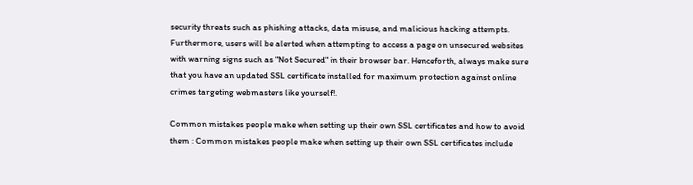security threats such as phishing attacks, data misuse, and malicious hacking attempts. Furthermore, users will be alerted when attempting to access a page on unsecured websites with warning signs such as "Not Secured" in their browser bar. Henceforth, always make sure that you have an updated SSL certificate installed for maximum protection against online crimes targeting webmasters like yourself!.

Common mistakes people make when setting up their own SSL certificates and how to avoid them : Common mistakes people make when setting up their own SSL certificates include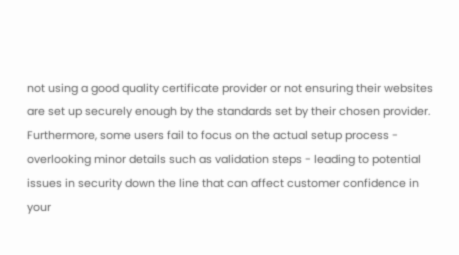not using a good quality certificate provider or not ensuring their websites are set up securely enough by the standards set by their chosen provider. Furthermore, some users fail to focus on the actual setup process - overlooking minor details such as validation steps - leading to potential issues in security down the line that can affect customer confidence in your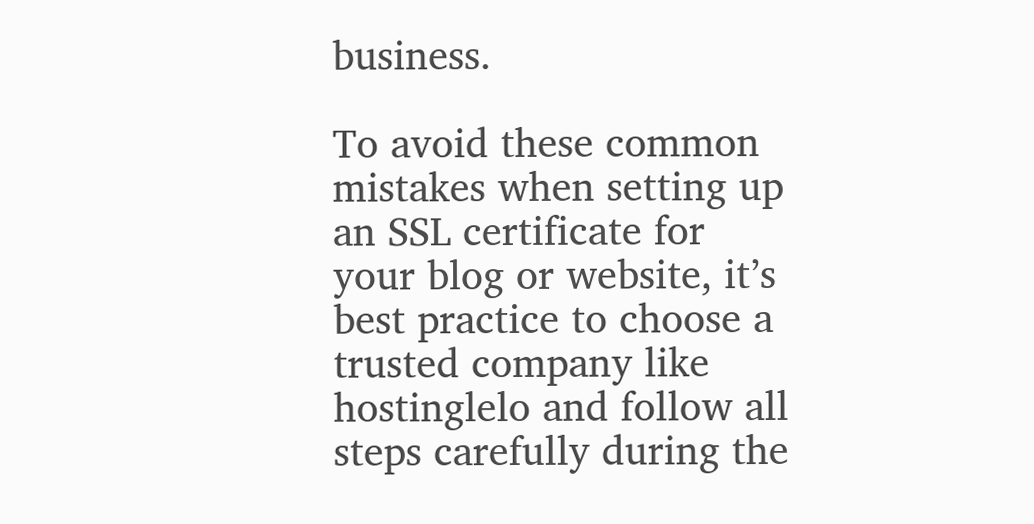business.

To avoid these common mistakes when setting up an SSL certificate for your blog or website, it’s best practice to choose a trusted company like hostinglelo and follow all steps carefully during the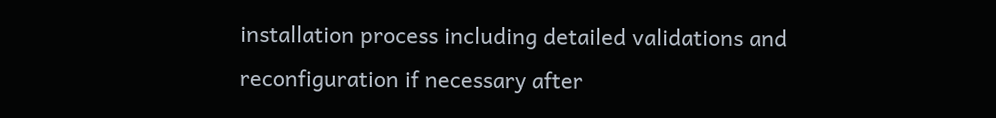installation process including detailed validations and reconfiguration if necessary after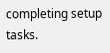completing setup tasks.